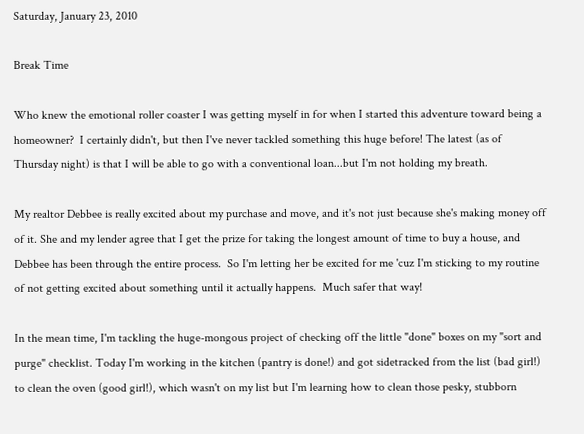Saturday, January 23, 2010

Break Time

Who knew the emotional roller coaster I was getting myself in for when I started this adventure toward being a homeowner?  I certainly didn't, but then I've never tackled something this huge before! The latest (as of Thursday night) is that I will be able to go with a conventional loan...but I'm not holding my breath.

My realtor Debbee is really excited about my purchase and move, and it's not just because she's making money off of it. She and my lender agree that I get the prize for taking the longest amount of time to buy a house, and  Debbee has been through the entire process.  So I'm letting her be excited for me 'cuz I'm sticking to my routine of not getting excited about something until it actually happens.  Much safer that way!

In the mean time, I'm tackling the huge-mongous project of checking off the little "done" boxes on my "sort and purge" checklist. Today I'm working in the kitchen (pantry is done!) and got sidetracked from the list (bad girl!) to clean the oven (good girl!), which wasn't on my list but I'm learning how to clean those pesky, stubborn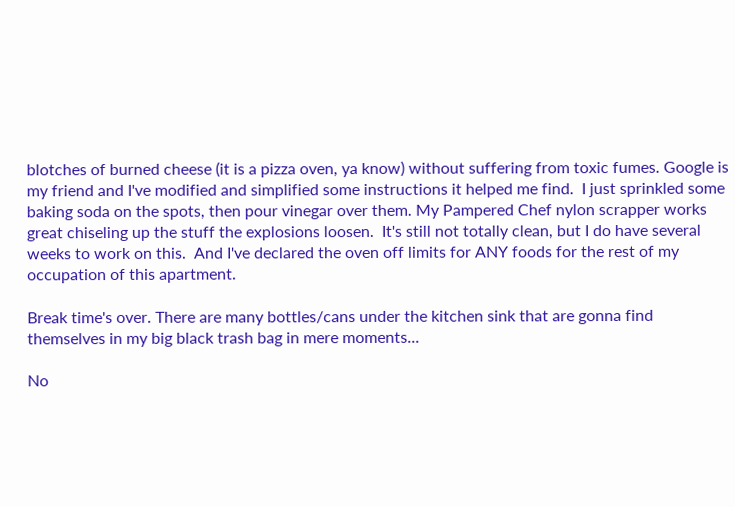blotches of burned cheese (it is a pizza oven, ya know) without suffering from toxic fumes. Google is my friend and I've modified and simplified some instructions it helped me find.  I just sprinkled some baking soda on the spots, then pour vinegar over them. My Pampered Chef nylon scrapper works great chiseling up the stuff the explosions loosen.  It's still not totally clean, but I do have several weeks to work on this.  And I've declared the oven off limits for ANY foods for the rest of my occupation of this apartment.

Break time's over. There are many bottles/cans under the kitchen sink that are gonna find themselves in my big black trash bag in mere moments...

No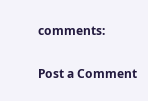comments:

Post a Comment